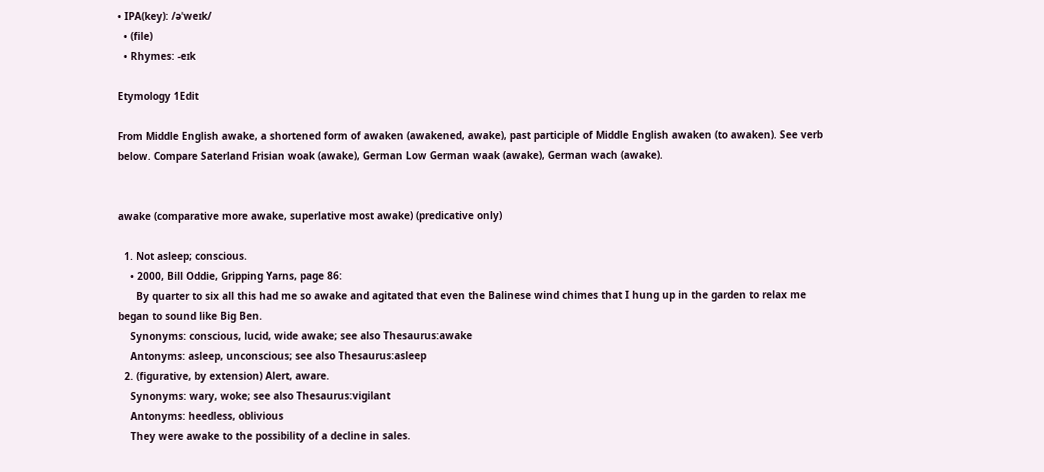• IPA(key): /əˈweɪk/
  • (file)
  • Rhymes: -eɪk

Etymology 1Edit

From Middle English awake, a shortened form of awaken (awakened, awake), past participle of Middle English awaken (to awaken). See verb below. Compare Saterland Frisian woak (awake), German Low German waak (awake), German wach (awake).


awake (comparative more awake, superlative most awake) (predicative only)

  1. Not asleep; conscious.
    • 2000, Bill Oddie, Gripping Yarns, page 86:
      By quarter to six all this had me so awake and agitated that even the Balinese wind chimes that I hung up in the garden to relax me began to sound like Big Ben.
    Synonyms: conscious, lucid, wide awake; see also Thesaurus:awake
    Antonyms: asleep, unconscious; see also Thesaurus:asleep
  2. (figurative, by extension) Alert, aware.
    Synonyms: wary, woke; see also Thesaurus:vigilant
    Antonyms: heedless, oblivious
    They were awake to the possibility of a decline in sales.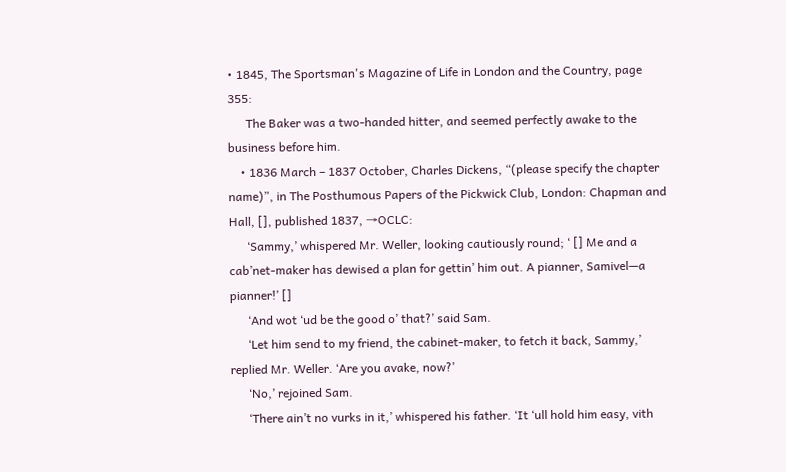• 1845, The Sportsman's Magazine of Life in London and the Country, page 355:
      The Baker was a two-handed hitter, and seemed perfectly awake to the business before him.
    • 1836 March – 1837 October, Charles Dickens, “(please specify the chapter name)”, in The Posthumous Papers of the Pickwick Club, London: Chapman and Hall, [], published 1837, →OCLC:
      ‘Sammy,’ whispered Mr. Weller, looking cautiously round; ‘ [] Me and a cab’net-maker has dewised a plan for gettin’ him out. A pianner, Samivel—a pianner!’ []
      ‘And wot ‘ud be the good o’ that?’ said Sam.
      ‘Let him send to my friend, the cabinet-maker, to fetch it back, Sammy,’ replied Mr. Weller. ‘Are you avake, now?’
      ‘No,’ rejoined Sam.
      ‘There ain’t no vurks in it,’ whispered his father. ‘It ‘ull hold him easy, vith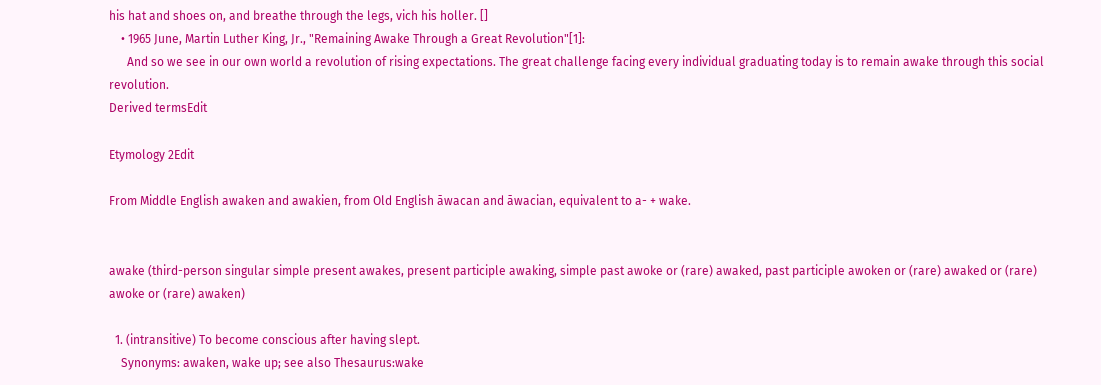his hat and shoes on, and breathe through the legs, vich his holler. []
    • 1965 June, Martin Luther King, Jr., "Remaining Awake Through a Great Revolution"[1]:
      And so we see in our own world a revolution of rising expectations. The great challenge facing every individual graduating today is to remain awake through this social revolution.
Derived termsEdit

Etymology 2Edit

From Middle English awaken and awakien, from Old English āwacan and āwacian, equivalent to a- + wake.


awake (third-person singular simple present awakes, present participle awaking, simple past awoke or (rare) awaked, past participle awoken or (rare) awaked or (rare) awoke or (rare) awaken)

  1. (intransitive) To become conscious after having slept.
    Synonyms: awaken, wake up; see also Thesaurus:wake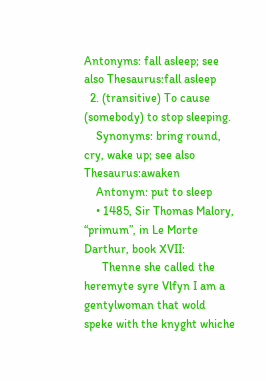Antonyms: fall asleep; see also Thesaurus:fall asleep
  2. (transitive) To cause (somebody) to stop sleeping.
    Synonyms: bring round, cry, wake up; see also Thesaurus:awaken
    Antonym: put to sleep
    • 1485, Sir Thomas Malory, “primum”, in Le Morte Darthur, book XVII:
      Thenne she called the heremyte syre Vlfyn I am a gentylwoman that wold speke with the knyght whiche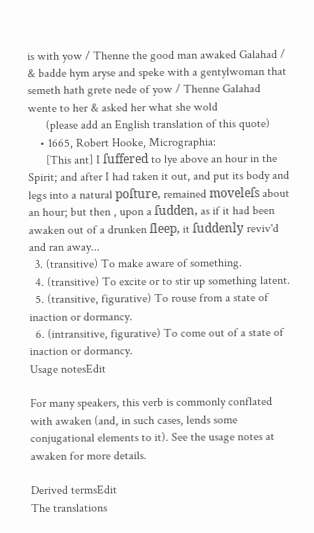is with yow / Thenne the good man awaked Galahad / & badde hym aryse and speke with a gentylwoman that semeth hath grete nede of yow / Thenne Galahad wente to her & asked her what she wold
      (please add an English translation of this quote)
    • 1665, Robert Hooke, Micrographia:
      [This ant] I ſuffered to lye above an hour in the Spirit; and after I had taken it out, and put its body and legs into a natural poſture, remained moveleſs about an hour; but then , upon a ſudden, as if it had been awaken out of a drunken ſleep, it ſuddenly reviv'd and ran away...
  3. (transitive) To make aware of something.
  4. (transitive) To excite or to stir up something latent.
  5. (transitive, figurative) To rouse from a state of inaction or dormancy.
  6. (intransitive, figurative) To come out of a state of inaction or dormancy.
Usage notesEdit

For many speakers, this verb is commonly conflated with awaken (and, in such cases, lends some conjugational elements to it). See the usage notes at awaken for more details.

Derived termsEdit
The translations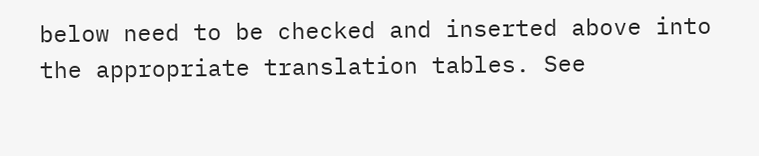below need to be checked and inserted above into the appropriate translation tables. See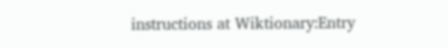instructions at Wiktionary:Entry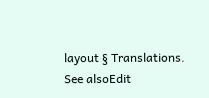layout § Translations.
See alsoEdit